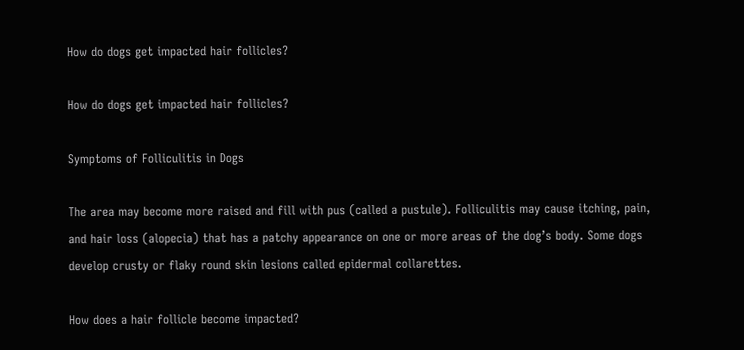How do dogs get impacted hair follicles?

How do dogs get impacted hair follicles?

Symptoms of Folliculitis in Dogs

The area may become more raised and fill with pus (called a pustule). Folliculitis may cause itching, pain, and hair loss (alopecia) that has a patchy appearance on one or more areas of the dog’s body. Some dogs develop crusty or flaky round skin lesions called epidermal collarettes.

How does a hair follicle become impacted?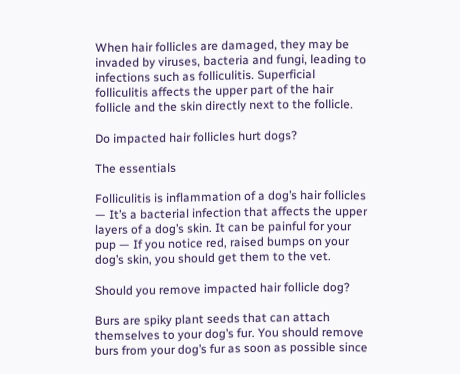When hair follicles are damaged, they may be invaded by viruses, bacteria and fungi, leading to infections such as folliculitis. Superficial folliculitis affects the upper part of the hair follicle and the skin directly next to the follicle.

Do impacted hair follicles hurt dogs?

The essentials

Folliculitis is inflammation of a dog’s hair follicles — It’s a bacterial infection that affects the upper layers of a dog’s skin. It can be painful for your pup — If you notice red, raised bumps on your dog’s skin, you should get them to the vet.

Should you remove impacted hair follicle dog?

Burs are spiky plant seeds that can attach themselves to your dog’s fur. You should remove burs from your dog’s fur as soon as possible since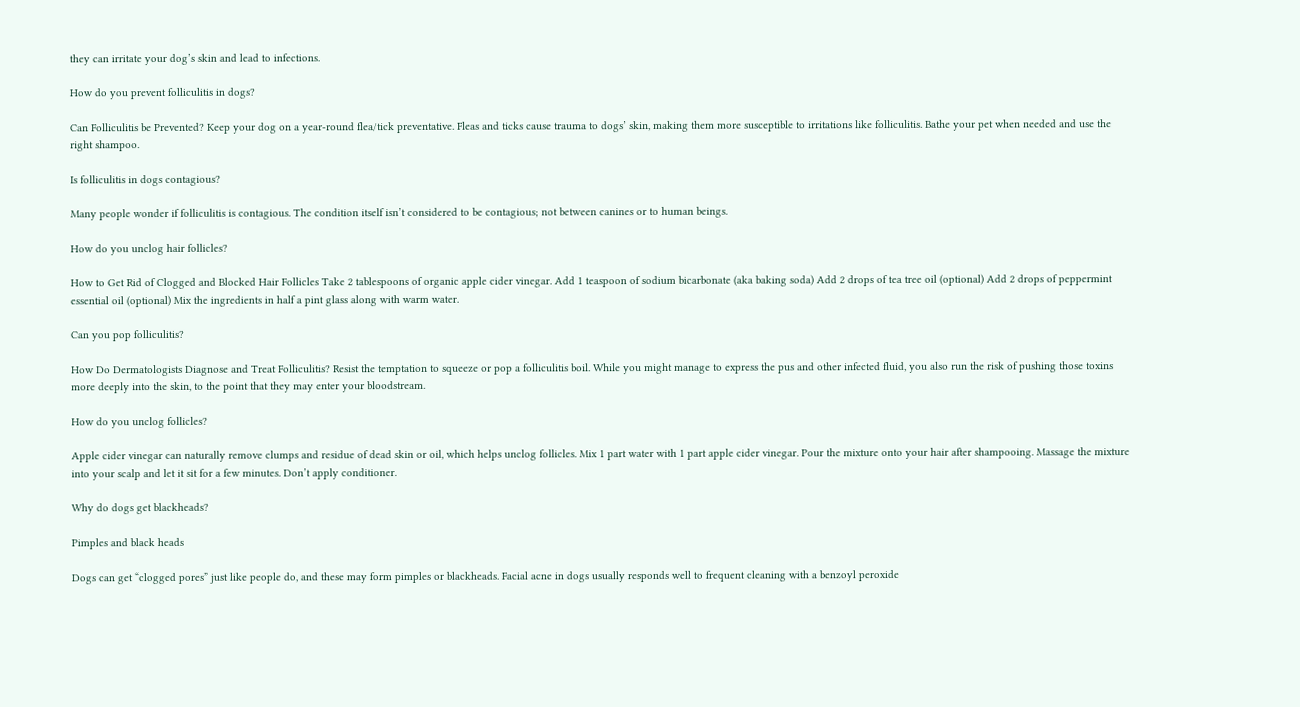they can irritate your dog’s skin and lead to infections.

How do you prevent folliculitis in dogs?

Can Folliculitis be Prevented? Keep your dog on a year-round flea/tick preventative. Fleas and ticks cause trauma to dogs’ skin, making them more susceptible to irritations like folliculitis. Bathe your pet when needed and use the right shampoo.

Is folliculitis in dogs contagious?

Many people wonder if folliculitis is contagious. The condition itself isn’t considered to be contagious; not between canines or to human beings.

How do you unclog hair follicles?

How to Get Rid of Clogged and Blocked Hair Follicles Take 2 tablespoons of organic apple cider vinegar. Add 1 teaspoon of sodium bicarbonate (aka baking soda) Add 2 drops of tea tree oil (optional) Add 2 drops of peppermint essential oil (optional) Mix the ingredients in half a pint glass along with warm water.

Can you pop folliculitis?

How Do Dermatologists Diagnose and Treat Folliculitis? Resist the temptation to squeeze or pop a folliculitis boil. While you might manage to express the pus and other infected fluid, you also run the risk of pushing those toxins more deeply into the skin, to the point that they may enter your bloodstream.

How do you unclog follicles?

Apple cider vinegar can naturally remove clumps and residue of dead skin or oil, which helps unclog follicles. Mix 1 part water with 1 part apple cider vinegar. Pour the mixture onto your hair after shampooing. Massage the mixture into your scalp and let it sit for a few minutes. Don’t apply conditioner.

Why do dogs get blackheads?

Pimples and black heads

Dogs can get “clogged pores” just like people do, and these may form pimples or blackheads. Facial acne in dogs usually responds well to frequent cleaning with a benzoyl peroxide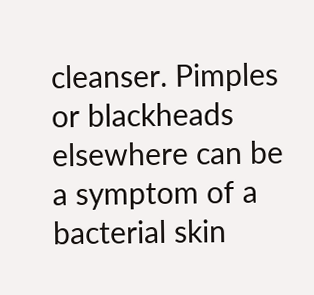cleanser. Pimples or blackheads elsewhere can be a symptom of a bacterial skin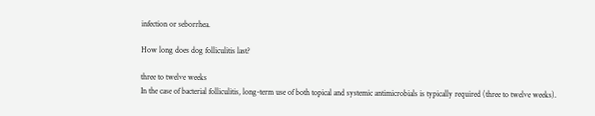infection or seborrhea.

How long does dog folliculitis last?

three to twelve weeks
In the case of bacterial folliculitis, long-term use of both topical and systemic antimicrobials is typically required (three to twelve weeks).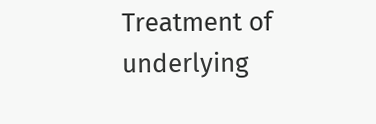Treatment of underlying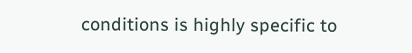conditions is highly specific to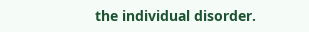the individual disorder.